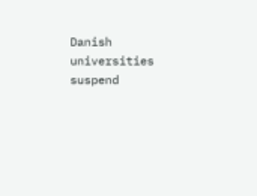Danish universities suspend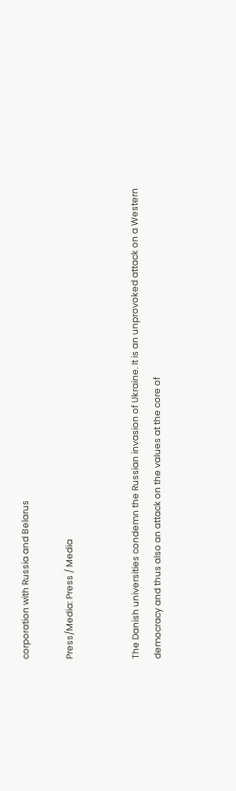corporation with Russia and Belarus

Press/Media: Press / Media


The Danish universities condemn the Russian invasion of Ukraine. It is an unprovoked attack on a Western democracy and thus also an attack on the values at the core of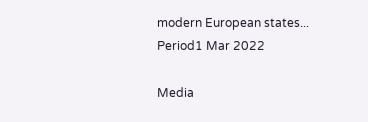modern European states...
Period1 Mar 2022

Media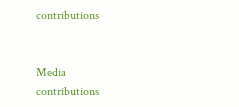contributions


Media contributions